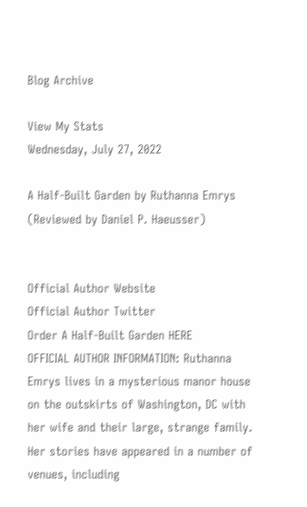Blog Archive

View My Stats
Wednesday, July 27, 2022

A Half-Built Garden by Ruthanna Emrys (Reviewed by Daniel P. Haeusser)


Official Author Website
Official Author Twitter
Order A Half-Built Garden HERE
OFFICIAL AUTHOR INFORMATION: Ruthanna Emrys lives in a mysterious manor house on the outskirts of Washington, DC with her wife and their large, strange family. Her stories have appeared in a number of venues, including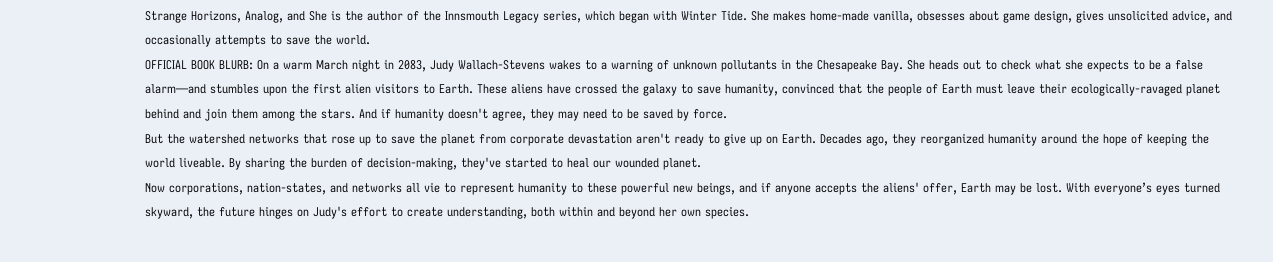Strange Horizons, Analog, and She is the author of the Innsmouth Legacy series, which began with Winter Tide. She makes home-made vanilla, obsesses about game design, gives unsolicited advice, and occasionally attempts to save the world.
OFFICIAL BOOK BLURB: On a warm March night in 2083, Judy Wallach-Stevens wakes to a warning of unknown pollutants in the Chesapeake Bay. She heads out to check what she expects to be a false alarm—and stumbles upon the first alien visitors to Earth. These aliens have crossed the galaxy to save humanity, convinced that the people of Earth must leave their ecologically-ravaged planet behind and join them among the stars. And if humanity doesn't agree, they may need to be saved by force.
But the watershed networks that rose up to save the planet from corporate devastation aren't ready to give up on Earth. Decades ago, they reorganized humanity around the hope of keeping the world liveable. By sharing the burden of decision-making, they've started to heal our wounded planet.
Now corporations, nation-states, and networks all vie to represent humanity to these powerful new beings, and if anyone accepts the aliens' offer, Earth may be lost. With everyone’s eyes turned skyward, the future hinges on Judy's effort to create understanding, both within and beyond her own species.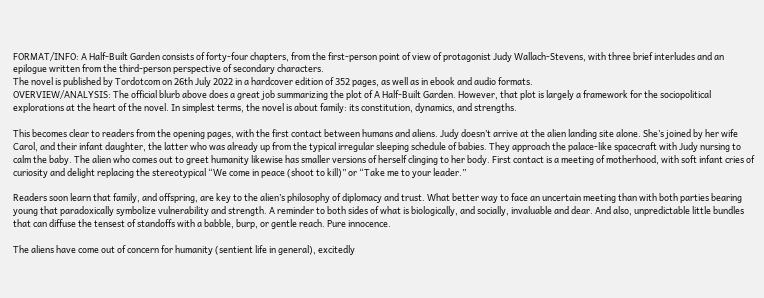FORMAT/INFO: A Half-Built Garden consists of forty-four chapters, from the first-person point of view of protagonist Judy Wallach-Stevens, with three brief interludes and an epilogue written from the third-person perspective of secondary characters.
The novel is published by Tordotcom on 26th July 2022 in a hardcover edition of 352 pages, as well as in ebook and audio formats.
OVERVIEW/ANALYSIS: The official blurb above does a great job summarizing the plot of A Half-Built Garden. However, that plot is largely a framework for the sociopolitical explorations at the heart of the novel. In simplest terms, the novel is about family: its constitution, dynamics, and strengths.

This becomes clear to readers from the opening pages, with the first contact between humans and aliens. Judy doesn’t arrive at the alien landing site alone. She’s joined by her wife Carol, and their infant daughter, the latter who was already up from the typical irregular sleeping schedule of babies. They approach the palace-like spacecraft with Judy nursing to calm the baby. The alien who comes out to greet humanity likewise has smaller versions of herself clinging to her body. First contact is a meeting of motherhood, with soft infant cries of curiosity and delight replacing the stereotypical “We come in peace (shoot to kill)” or “Take me to your leader.”

Readers soon learn that family, and offspring, are key to the alien’s philosophy of diplomacy and trust. What better way to face an uncertain meeting than with both parties bearing young that paradoxically symbolize vulnerability and strength. A reminder to both sides of what is biologically, and socially, invaluable and dear. And also, unpredictable little bundles that can diffuse the tensest of standoffs with a babble, burp, or gentle reach. Pure innocence.

The aliens have come out of concern for humanity (sentient life in general), excitedly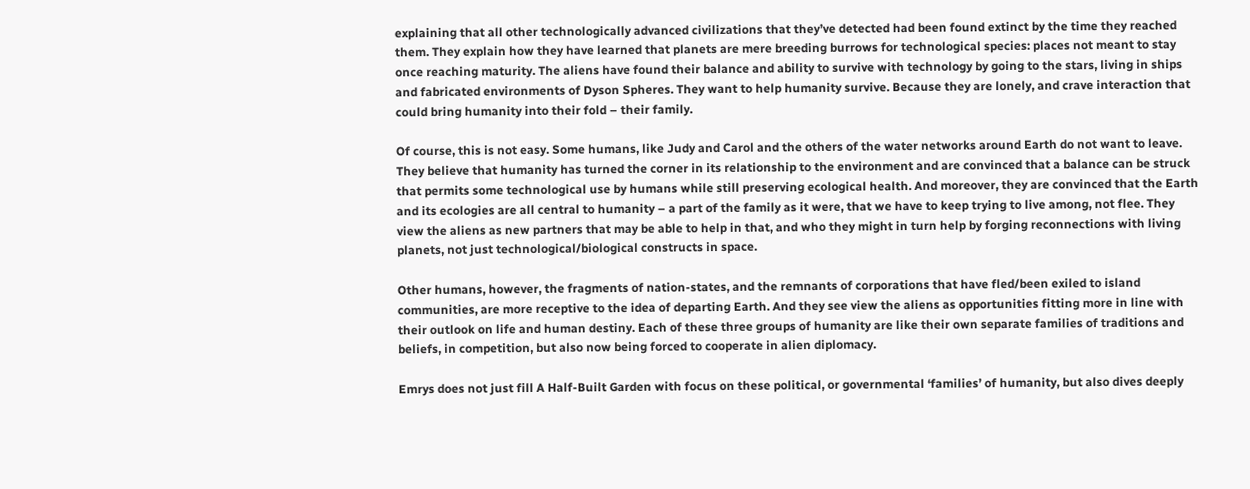explaining that all other technologically advanced civilizations that they’ve detected had been found extinct by the time they reached them. They explain how they have learned that planets are mere breeding burrows for technological species: places not meant to stay once reaching maturity. The aliens have found their balance and ability to survive with technology by going to the stars, living in ships and fabricated environments of Dyson Spheres. They want to help humanity survive. Because they are lonely, and crave interaction that could bring humanity into their fold – their family.

Of course, this is not easy. Some humans, like Judy and Carol and the others of the water networks around Earth do not want to leave. They believe that humanity has turned the corner in its relationship to the environment and are convinced that a balance can be struck that permits some technological use by humans while still preserving ecological health. And moreover, they are convinced that the Earth and its ecologies are all central to humanity – a part of the family as it were, that we have to keep trying to live among, not flee. They view the aliens as new partners that may be able to help in that, and who they might in turn help by forging reconnections with living planets, not just technological/biological constructs in space.

Other humans, however, the fragments of nation-states, and the remnants of corporations that have fled/been exiled to island communities, are more receptive to the idea of departing Earth. And they see view the aliens as opportunities fitting more in line with their outlook on life and human destiny. Each of these three groups of humanity are like their own separate families of traditions and beliefs, in competition, but also now being forced to cooperate in alien diplomacy.

Emrys does not just fill A Half-Built Garden with focus on these political, or governmental ‘families’ of humanity, but also dives deeply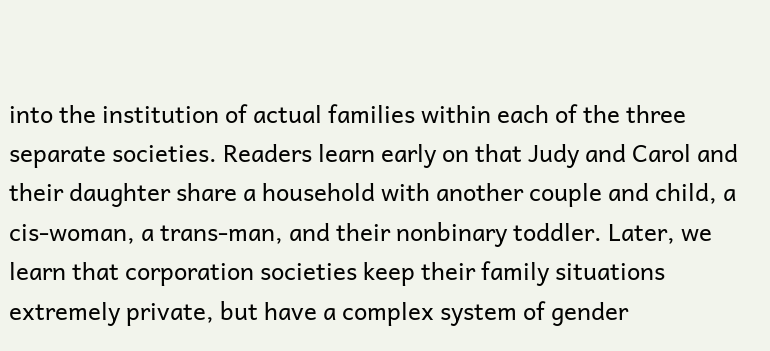into the institution of actual families within each of the three separate societies. Readers learn early on that Judy and Carol and their daughter share a household with another couple and child, a cis-woman, a trans-man, and their nonbinary toddler. Later, we learn that corporation societies keep their family situations extremely private, but have a complex system of gender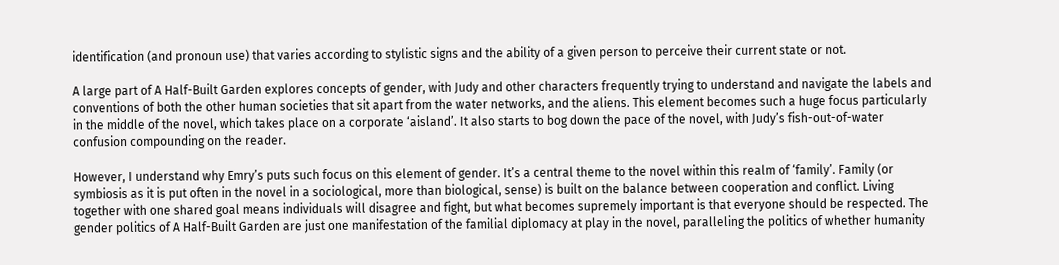identification (and pronoun use) that varies according to stylistic signs and the ability of a given person to perceive their current state or not.

A large part of A Half-Built Garden explores concepts of gender, with Judy and other characters frequently trying to understand and navigate the labels and conventions of both the other human societies that sit apart from the water networks, and the aliens. This element becomes such a huge focus particularly in the middle of the novel, which takes place on a corporate ‘aisland’. It also starts to bog down the pace of the novel, with Judy’s fish-out-of-water confusion compounding on the reader.

However, I understand why Emry’s puts such focus on this element of gender. It’s a central theme to the novel within this realm of ‘family’. Family (or symbiosis as it is put often in the novel in a sociological, more than biological, sense) is built on the balance between cooperation and conflict. Living together with one shared goal means individuals will disagree and fight, but what becomes supremely important is that everyone should be respected. The gender politics of A Half-Built Garden are just one manifestation of the familial diplomacy at play in the novel, paralleling the politics of whether humanity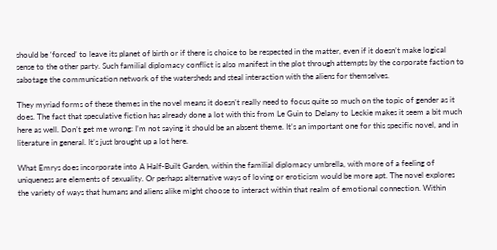should be ‘forced’ to leave its planet of birth or if there is choice to be respected in the matter, even if it doesn’t make logical sense to the other party. Such familial diplomacy conflict is also manifest in the plot through attempts by the corporate faction to sabotage the communication network of the watersheds and steal interaction with the aliens for themselves.

They myriad forms of these themes in the novel means it doesn’t really need to focus quite so much on the topic of gender as it does. The fact that speculative fiction has already done a lot with this from Le Guin to Delany to Leckie makes it seem a bit much here as well. Don’t get me wrong: I’m not saying it should be an absent theme. It’s an important one for this specific novel, and in literature in general. It’s just brought up a lot here.

What Emrys does incorporate into A Half-Built Garden, within the familial diplomacy umbrella, with more of a feeling of uniqueness are elements of sexuality. Or perhaps alternative ways of loving or eroticism would be more apt. The novel explores the variety of ways that humans and aliens alike might choose to interact within that realm of emotional connection. Within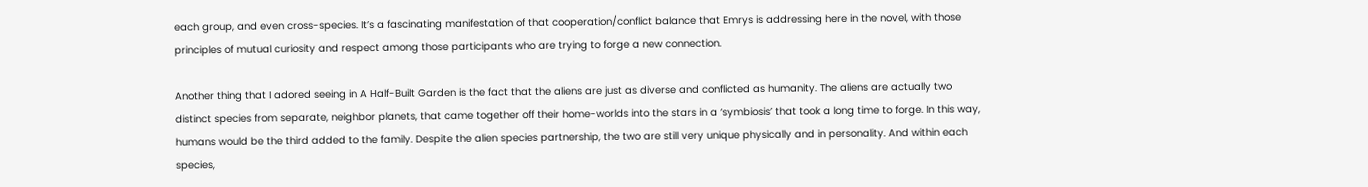each group, and even cross-species. It’s a fascinating manifestation of that cooperation/conflict balance that Emrys is addressing here in the novel, with those principles of mutual curiosity and respect among those participants who are trying to forge a new connection.

Another thing that I adored seeing in A Half-Built Garden is the fact that the aliens are just as diverse and conflicted as humanity. The aliens are actually two distinct species from separate, neighbor planets, that came together off their home-worlds into the stars in a ‘symbiosis’ that took a long time to forge. In this way, humans would be the third added to the family. Despite the alien species partnership, the two are still very unique physically and in personality. And within each species,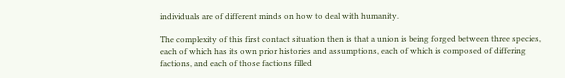individuals are of different minds on how to deal with humanity.

The complexity of this first contact situation then is that a union is being forged between three species, each of which has its own prior histories and assumptions, each of which is composed of differing factions, and each of those factions filled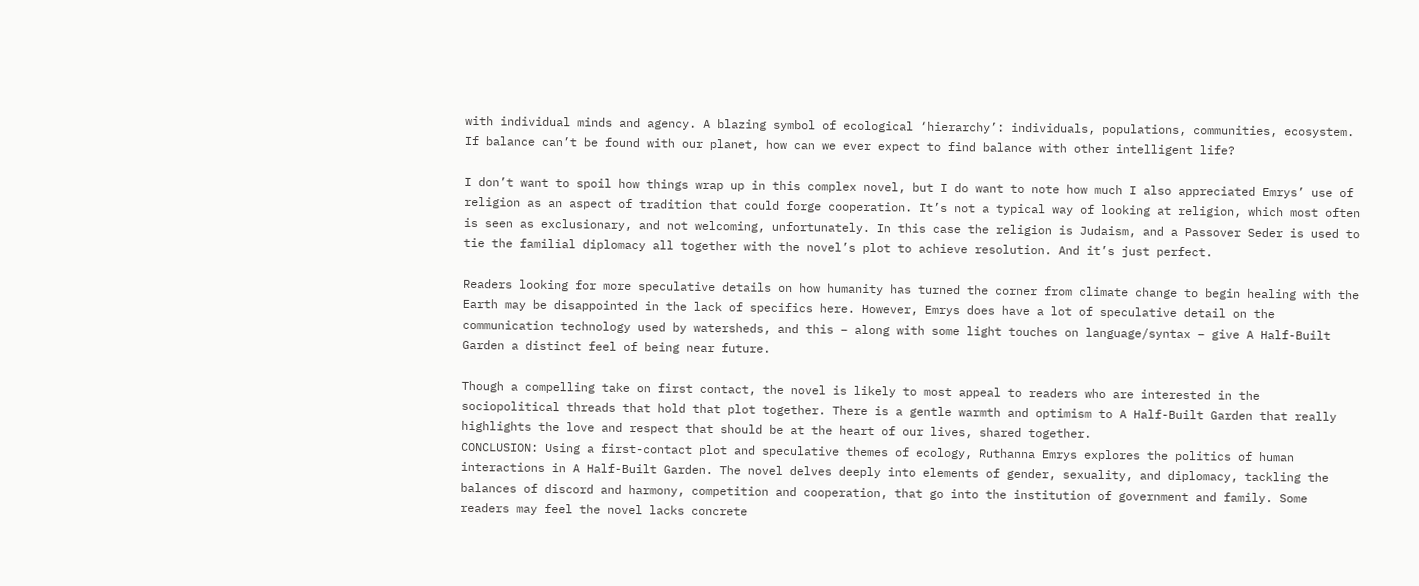with individual minds and agency. A blazing symbol of ecological ‘hierarchy’: individuals, populations, communities, ecosystem. If balance can’t be found with our planet, how can we ever expect to find balance with other intelligent life?

I don’t want to spoil how things wrap up in this complex novel, but I do want to note how much I also appreciated Emrys’ use of religion as an aspect of tradition that could forge cooperation. It’s not a typical way of looking at religion, which most often is seen as exclusionary, and not welcoming, unfortunately. In this case the religion is Judaism, and a Passover Seder is used to tie the familial diplomacy all together with the novel’s plot to achieve resolution. And it’s just perfect.

Readers looking for more speculative details on how humanity has turned the corner from climate change to begin healing with the Earth may be disappointed in the lack of specifics here. However, Emrys does have a lot of speculative detail on the communication technology used by watersheds, and this – along with some light touches on language/syntax – give A Half-Built Garden a distinct feel of being near future.

Though a compelling take on first contact, the novel is likely to most appeal to readers who are interested in the sociopolitical threads that hold that plot together. There is a gentle warmth and optimism to A Half-Built Garden that really highlights the love and respect that should be at the heart of our lives, shared together.
CONCLUSION: Using a first-contact plot and speculative themes of ecology, Ruthanna Emrys explores the politics of human interactions in A Half-Built Garden. The novel delves deeply into elements of gender, sexuality, and diplomacy, tackling the balances of discord and harmony, competition and cooperation, that go into the institution of government and family. Some readers may feel the novel lacks concrete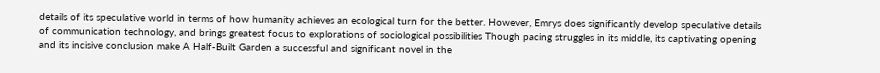details of its speculative world in terms of how humanity achieves an ecological turn for the better. However, Emrys does significantly develop speculative details of communication technology, and brings greatest focus to explorations of sociological possibilities Though pacing struggles in its middle, its captivating opening and its incisive conclusion make A Half-Built Garden a successful and significant novel in the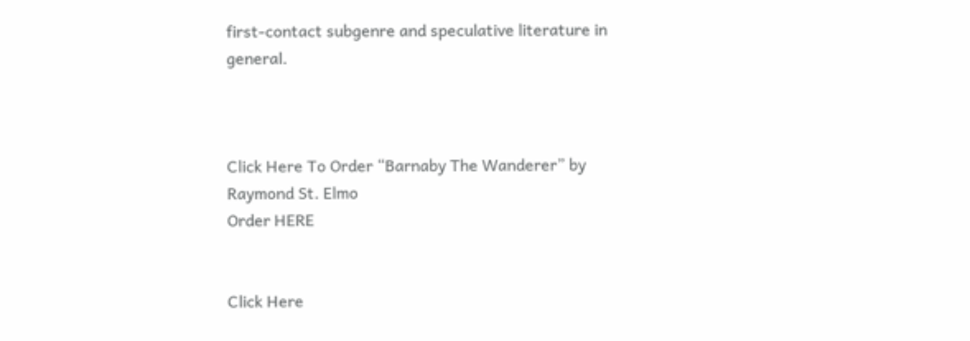first-contact subgenre and speculative literature in general.



Click Here To Order “Barnaby The Wanderer” by Raymond St. Elmo
Order HERE


Click Here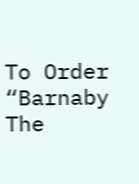To Order “Barnaby The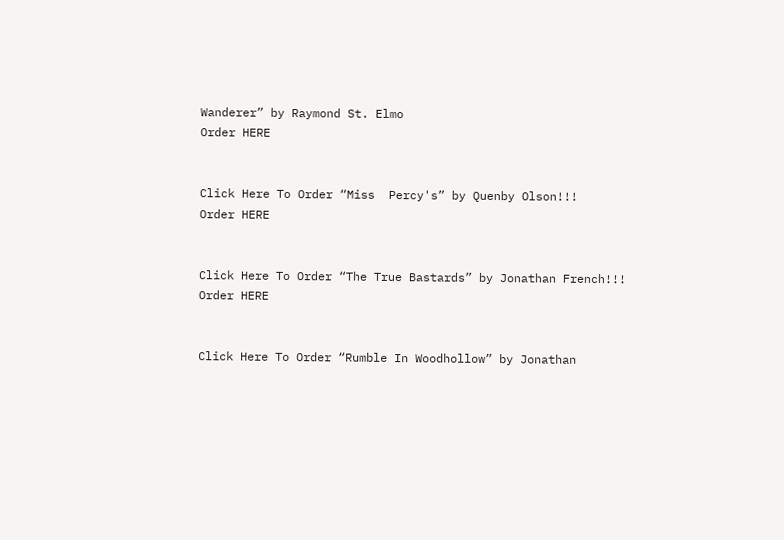Wanderer” by Raymond St. Elmo
Order HERE


Click Here To Order “Miss  Percy's” by Quenby Olson!!!
Order HERE


Click Here To Order “The True Bastards” by Jonathan French!!!
Order HERE


Click Here To Order “Rumble In Woodhollow” by Jonathan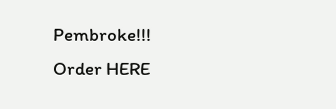Pembroke!!!
Order HERE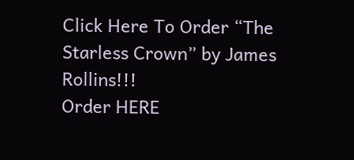Click Here To Order “The Starless Crown” by James Rollins!!!
Order HERE